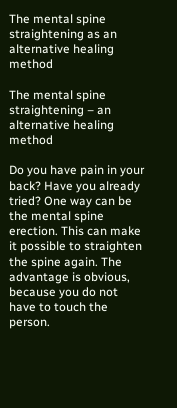The mental spine straightening as an alternative healing method

The mental spine straightening – an alternative healing method

Do you have pain in your back? Have you already tried? One way can be the mental spine erection. This can make it possible to straighten the spine again. The advantage is obvious, because you do not have to touch the person.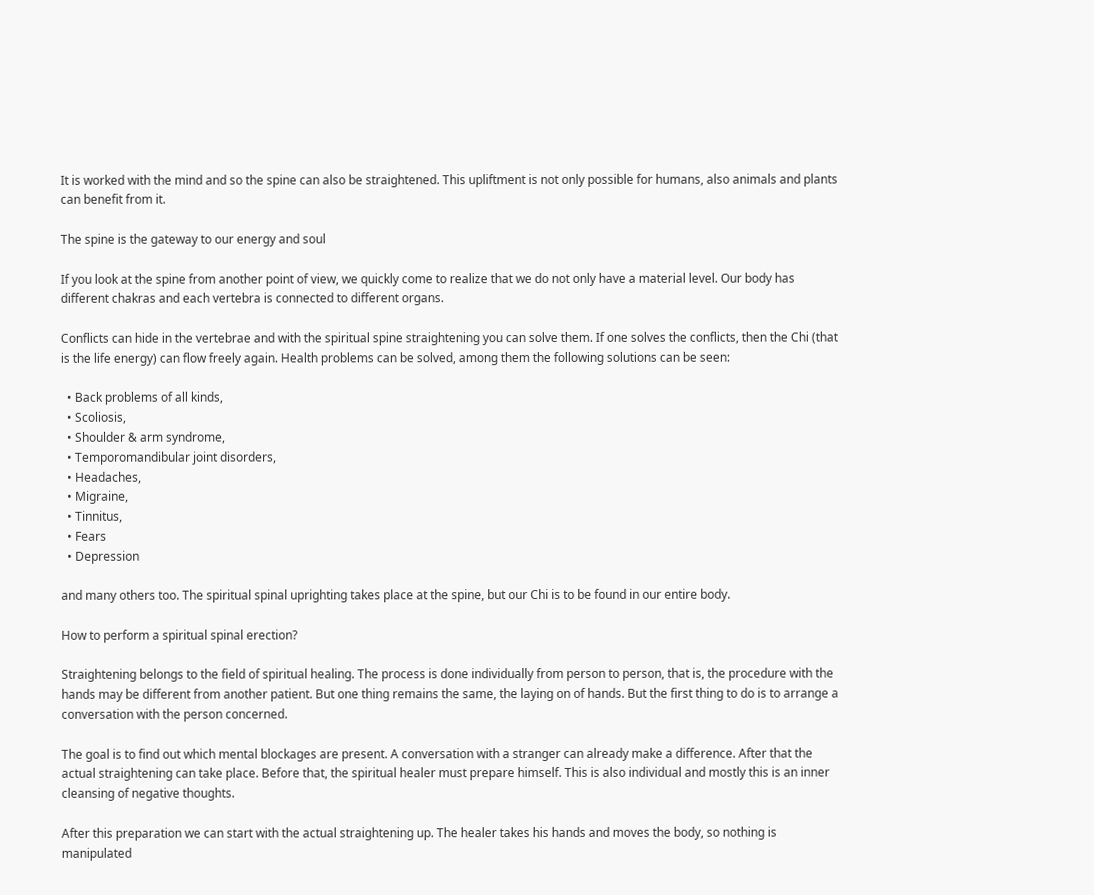It is worked with the mind and so the spine can also be straightened. This upliftment is not only possible for humans, also animals and plants can benefit from it.

The spine is the gateway to our energy and soul

If you look at the spine from another point of view, we quickly come to realize that we do not only have a material level. Our body has different chakras and each vertebra is connected to different organs.

Conflicts can hide in the vertebrae and with the spiritual spine straightening you can solve them. If one solves the conflicts, then the Chi (that is the life energy) can flow freely again. Health problems can be solved, among them the following solutions can be seen:

  • Back problems of all kinds,
  • Scoliosis,
  • Shoulder & arm syndrome,
  • Temporomandibular joint disorders,
  • Headaches,
  • Migraine,
  • Tinnitus,
  • Fears
  • Depression

and many others too. The spiritual spinal uprighting takes place at the spine, but our Chi is to be found in our entire body.

How to perform a spiritual spinal erection?

Straightening belongs to the field of spiritual healing. The process is done individually from person to person, that is, the procedure with the hands may be different from another patient. But one thing remains the same, the laying on of hands. But the first thing to do is to arrange a conversation with the person concerned.

The goal is to find out which mental blockages are present. A conversation with a stranger can already make a difference. After that the actual straightening can take place. Before that, the spiritual healer must prepare himself. This is also individual and mostly this is an inner cleansing of negative thoughts.

After this preparation we can start with the actual straightening up. The healer takes his hands and moves the body, so nothing is manipulated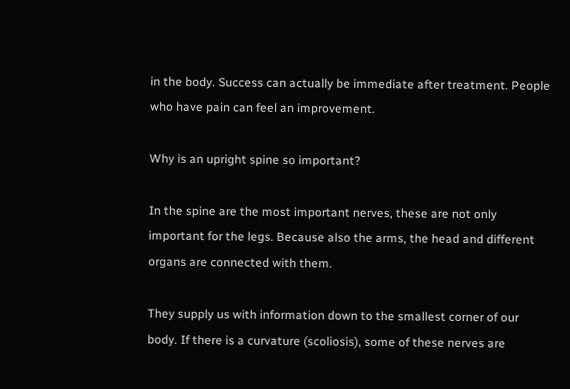in the body. Success can actually be immediate after treatment. People who have pain can feel an improvement.

Why is an upright spine so important?

In the spine are the most important nerves, these are not only important for the legs. Because also the arms, the head and different organs are connected with them.

They supply us with information down to the smallest corner of our body. If there is a curvature (scoliosis), some of these nerves are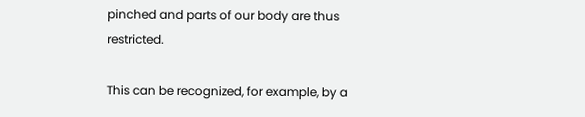pinched and parts of our body are thus restricted.

This can be recognized, for example, by a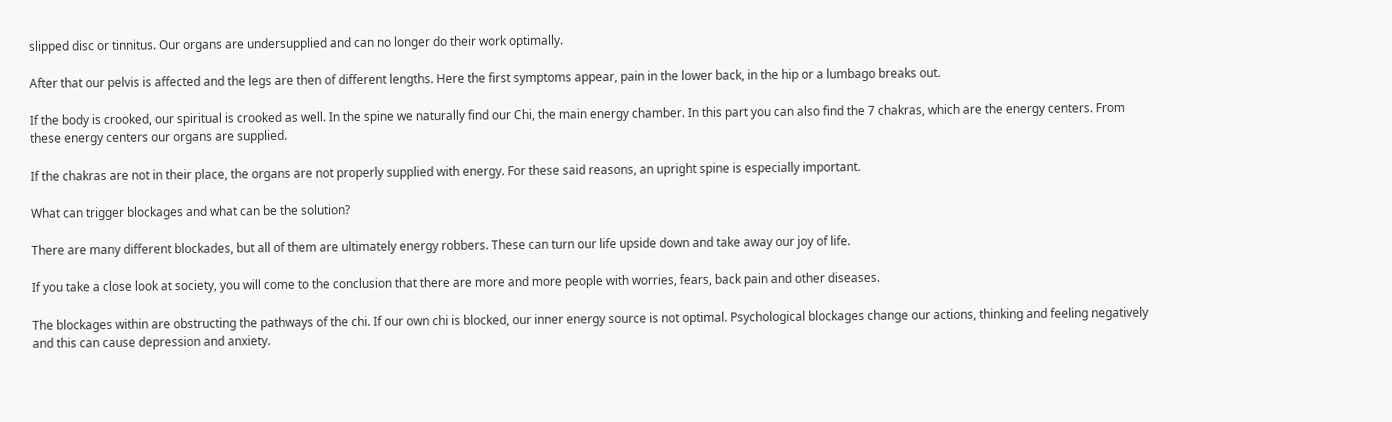slipped disc or tinnitus. Our organs are undersupplied and can no longer do their work optimally.

After that our pelvis is affected and the legs are then of different lengths. Here the first symptoms appear, pain in the lower back, in the hip or a lumbago breaks out.

If the body is crooked, our spiritual is crooked as well. In the spine we naturally find our Chi, the main energy chamber. In this part you can also find the 7 chakras, which are the energy centers. From these energy centers our organs are supplied.

If the chakras are not in their place, the organs are not properly supplied with energy. For these said reasons, an upright spine is especially important.

What can trigger blockages and what can be the solution?

There are many different blockades, but all of them are ultimately energy robbers. These can turn our life upside down and take away our joy of life.

If you take a close look at society, you will come to the conclusion that there are more and more people with worries, fears, back pain and other diseases.

The blockages within are obstructing the pathways of the chi. If our own chi is blocked, our inner energy source is not optimal. Psychological blockages change our actions, thinking and feeling negatively and this can cause depression and anxiety.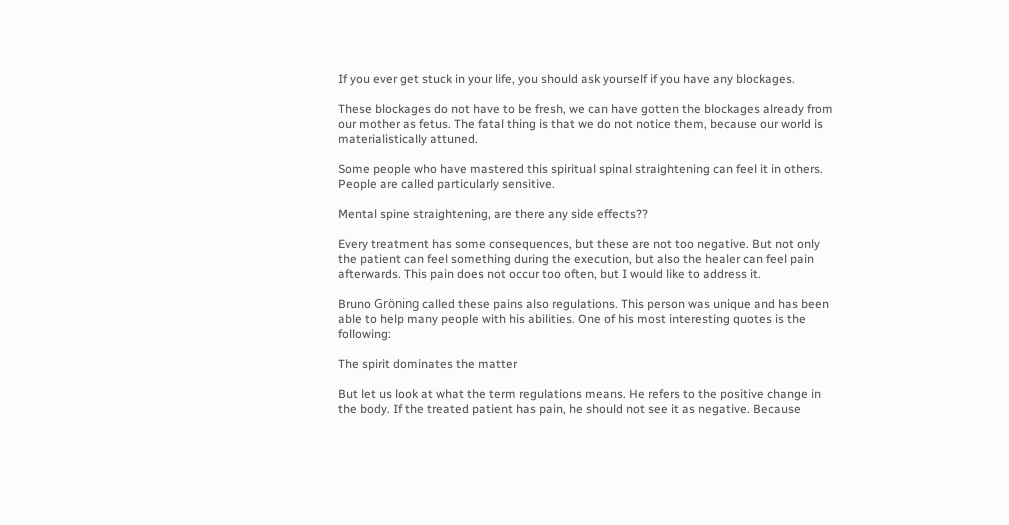If you ever get stuck in your life, you should ask yourself if you have any blockages.

These blockages do not have to be fresh, we can have gotten the blockages already from our mother as fetus. The fatal thing is that we do not notice them, because our world is materialistically attuned.

Some people who have mastered this spiritual spinal straightening can feel it in others. People are called particularly sensitive.

Mental spine straightening, are there any side effects??

Every treatment has some consequences, but these are not too negative. But not only the patient can feel something during the execution, but also the healer can feel pain afterwards. This pain does not occur too often, but I would like to address it.

Bruno Gröning called these pains also regulations. This person was unique and has been able to help many people with his abilities. One of his most interesting quotes is the following:

The spirit dominates the matter

But let us look at what the term regulations means. He refers to the positive change in the body. If the treated patient has pain, he should not see it as negative. Because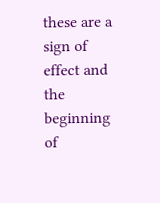these are a sign of effect and the beginning of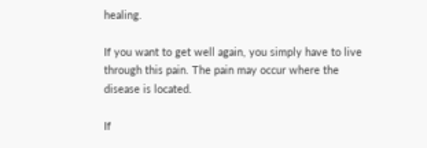healing.

If you want to get well again, you simply have to live through this pain. The pain may occur where the disease is located.

If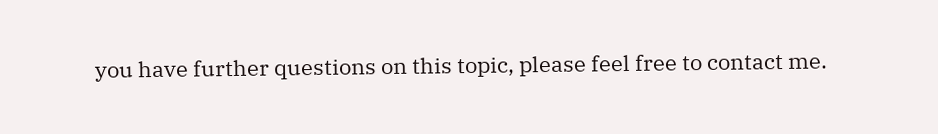you have further questions on this topic, please feel free to contact me.